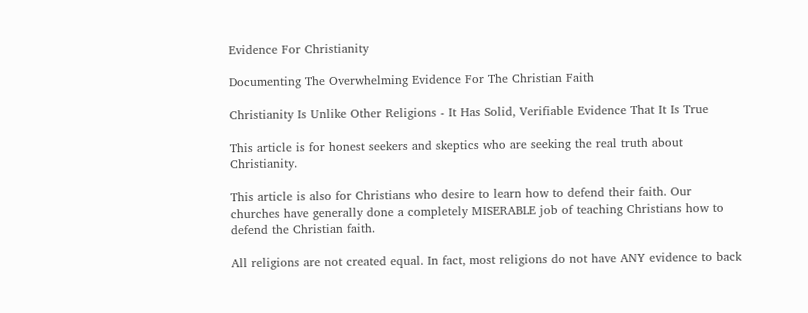Evidence For Christianity

Documenting The Overwhelming Evidence For The Christian Faith

Christianity Is Unlike Other Religions - It Has Solid, Verifiable Evidence That It Is True

This article is for honest seekers and skeptics who are seeking the real truth about Christianity.

This article is also for Christians who desire to learn how to defend their faith. Our churches have generally done a completely MISERABLE job of teaching Christians how to defend the Christian faith.

All religions are not created equal. In fact, most religions do not have ANY evidence to back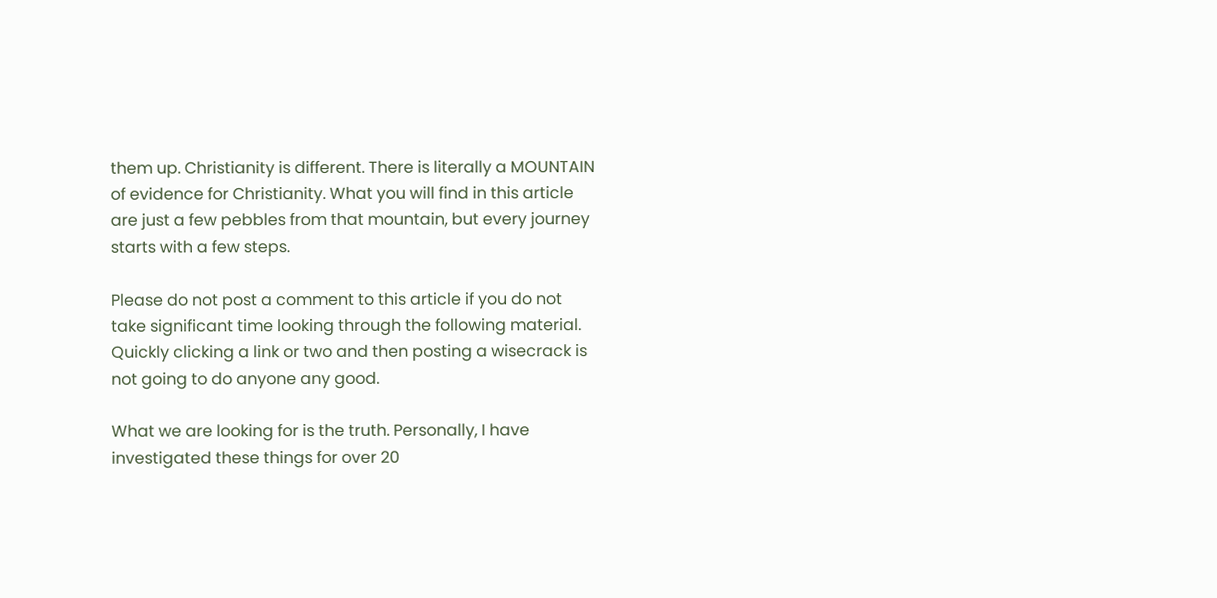them up. Christianity is different. There is literally a MOUNTAIN of evidence for Christianity. What you will find in this article are just a few pebbles from that mountain, but every journey starts with a few steps.

Please do not post a comment to this article if you do not take significant time looking through the following material. Quickly clicking a link or two and then posting a wisecrack is not going to do anyone any good.

What we are looking for is the truth. Personally, I have investigated these things for over 20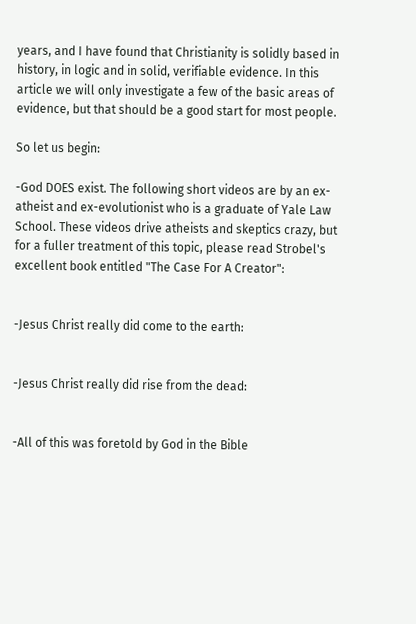years, and I have found that Christianity is solidly based in history, in logic and in solid, verifiable evidence. In this article we will only investigate a few of the basic areas of evidence, but that should be a good start for most people.

So let us begin:

-God DOES exist. The following short videos are by an ex-atheist and ex-evolutionist who is a graduate of Yale Law School. These videos drive atheists and skeptics crazy, but for a fuller treatment of this topic, please read Strobel's excellent book entitled "The Case For A Creator":


-Jesus Christ really did come to the earth:


-Jesus Christ really did rise from the dead:


-All of this was foretold by God in the Bible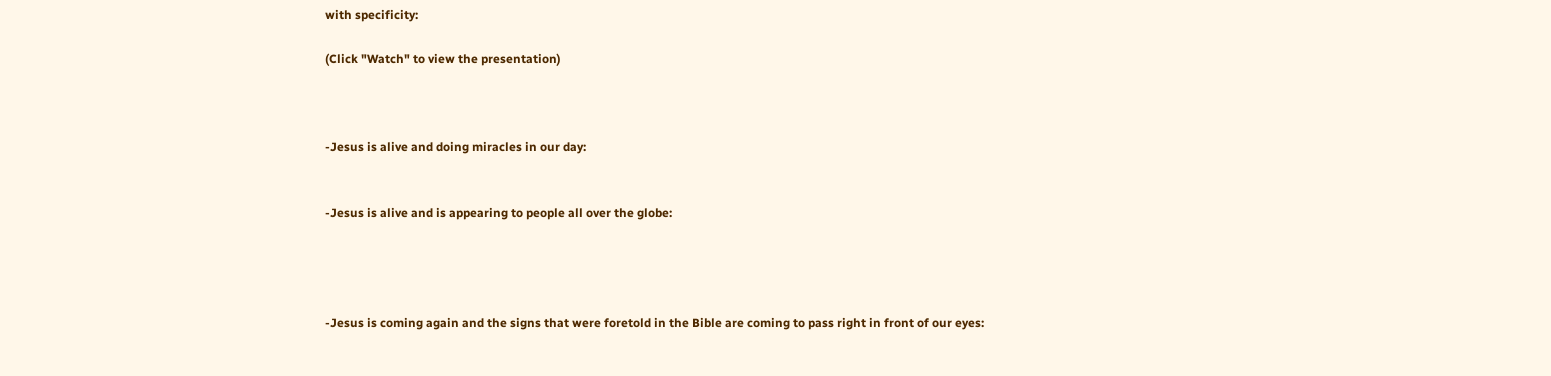with specificity:

(Click "Watch" to view the presentation)



-Jesus is alive and doing miracles in our day:


-Jesus is alive and is appearing to people all over the globe:




-Jesus is coming again and the signs that were foretold in the Bible are coming to pass right in front of our eyes: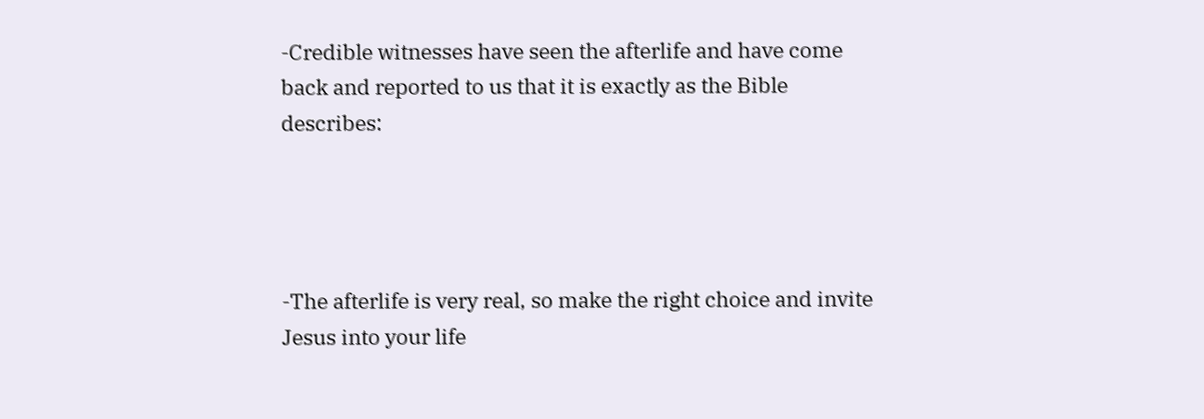-Credible witnesses have seen the afterlife and have come back and reported to us that it is exactly as the Bible describes:




-The afterlife is very real, so make the right choice and invite Jesus into your life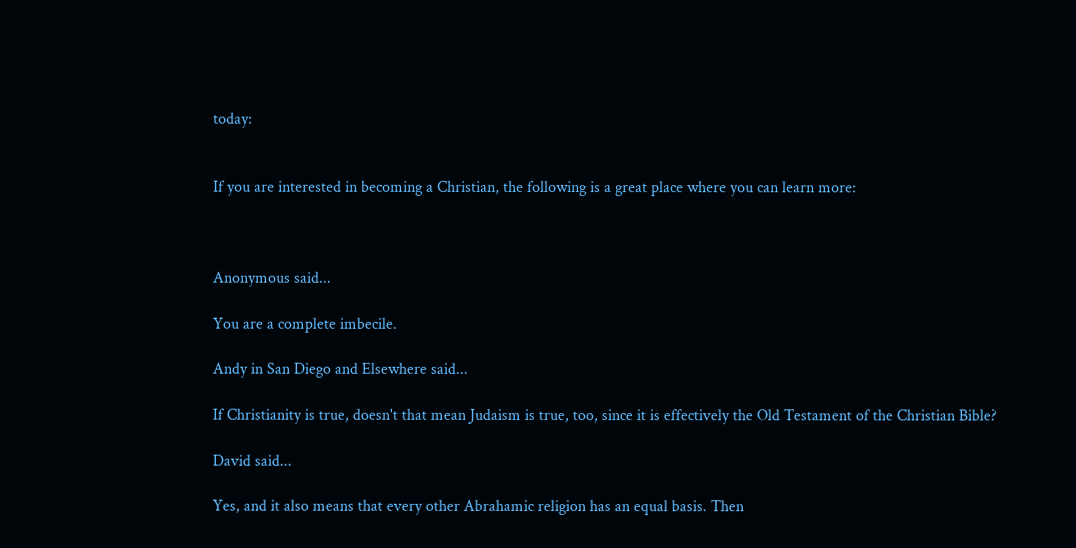today:


If you are interested in becoming a Christian, the following is a great place where you can learn more:



Anonymous said...

You are a complete imbecile.

Andy in San Diego and Elsewhere said...

If Christianity is true, doesn't that mean Judaism is true, too, since it is effectively the Old Testament of the Christian Bible?

David said...

Yes, and it also means that every other Abrahamic religion has an equal basis. Then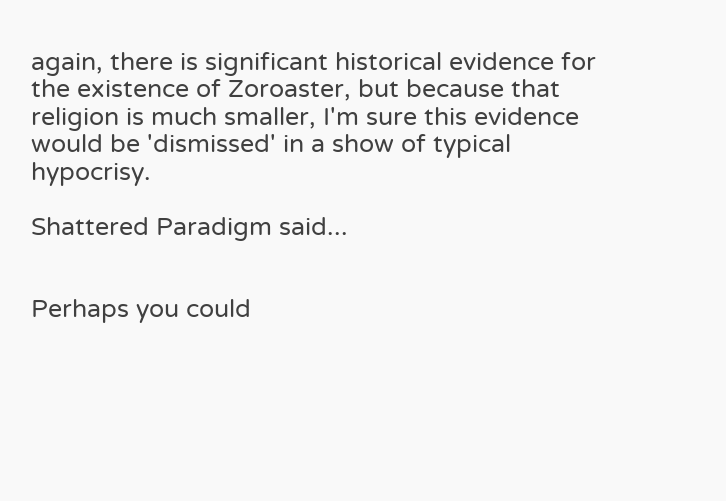again, there is significant historical evidence for the existence of Zoroaster, but because that religion is much smaller, I'm sure this evidence would be 'dismissed' in a show of typical hypocrisy.

Shattered Paradigm said...


Perhaps you could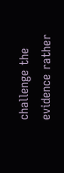challenge the evidence rather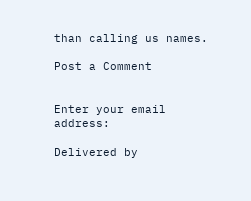than calling us names.

Post a Comment


Enter your email address:

Delivered by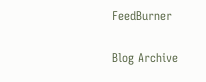FeedBurner

Blog Archive